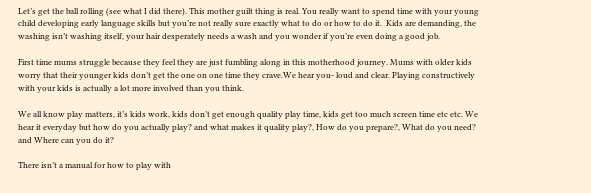Let’s get the ball rolling (see what I did there). This mother guilt thing is real. You really want to spend time with your young child developing early language skills but you’re not really sure exactly what to do or how to do it.  Kids are demanding, the washing isn’t washing itself, your hair desperately needs a wash and you wonder if you’re even doing a good job.

First time mums struggle because they feel they are just fumbling along in this motherhood journey. Mums with older kids worry that their younger kids don’t get the one on one time they crave.We hear you- loud and clear. Playing constructively with your kids is actually a lot more involved than you think.

We all know play matters, it’s kids work, kids don’t get enough quality play time, kids get too much screen time etc etc. We hear it everyday but how do you actually play? and what makes it quality play?, How do you prepare?, What do you need? and Where can you do it?

There isn’t a manual for how to play with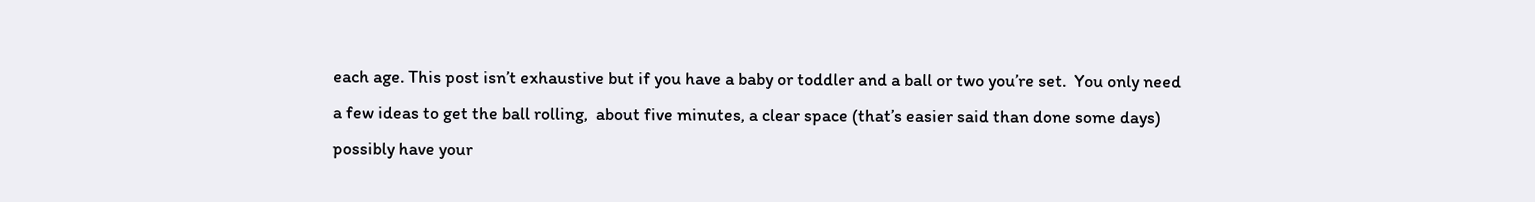each age. This post isn’t exhaustive but if you have a baby or toddler and a ball or two you’re set.  You only need a few ideas to get the ball rolling,  about five minutes, a clear space (that’s easier said than done some days) possibly have your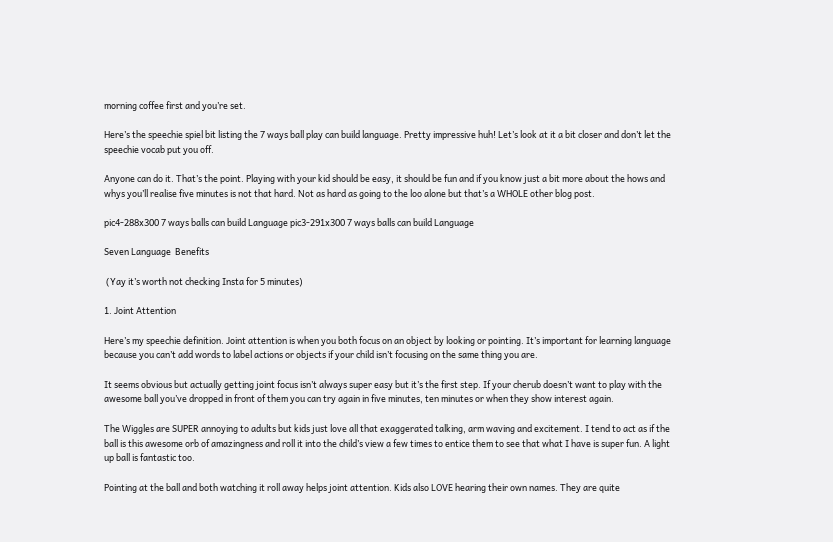morning coffee first and you’re set.

Here’s the speechie spiel bit listing the 7 ways ball play can build language. Pretty impressive huh! Let’s look at it a bit closer and don’t let the speechie vocab put you off.

Anyone can do it. That’s the point. Playing with your kid should be easy, it should be fun and if you know just a bit more about the hows and whys you’ll realise five minutes is not that hard. Not as hard as going to the loo alone but that’s a WHOLE other blog post.

pic4-288x300 7 ways balls can build Language pic3-291x300 7 ways balls can build Language

Seven Language  Benefits

 (Yay it’s worth not checking Insta for 5 minutes)

1. Joint Attention

Here’s my speechie definition. Joint attention is when you both focus on an object by looking or pointing. It’s important for learning language because you can’t add words to label actions or objects if your child isn’t focusing on the same thing you are.

It seems obvious but actually getting joint focus isn’t always super easy but it’s the first step. If your cherub doesn’t want to play with the awesome ball you’ve dropped in front of them you can try again in five minutes, ten minutes or when they show interest again.

The Wiggles are SUPER annoying to adults but kids just love all that exaggerated talking, arm waving and excitement. I tend to act as if the ball is this awesome orb of amazingness and roll it into the child’s view a few times to entice them to see that what I have is super fun. A light up ball is fantastic too.

Pointing at the ball and both watching it roll away helps joint attention. Kids also LOVE hearing their own names. They are quite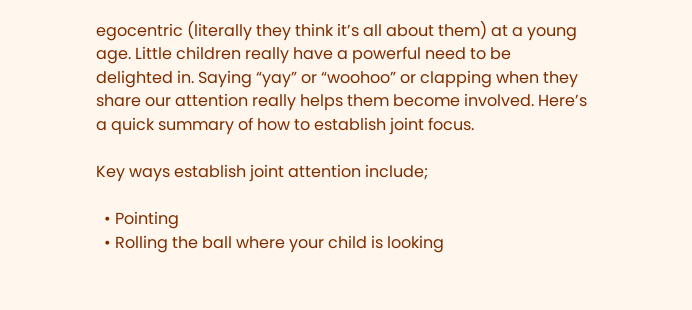egocentric (literally they think it’s all about them) at a young age. Little children really have a powerful need to be delighted in. Saying “yay” or “woohoo” or clapping when they share our attention really helps them become involved. Here’s a quick summary of how to establish joint focus.

Key ways establish joint attention include;

  • Pointing
  • Rolling the ball where your child is looking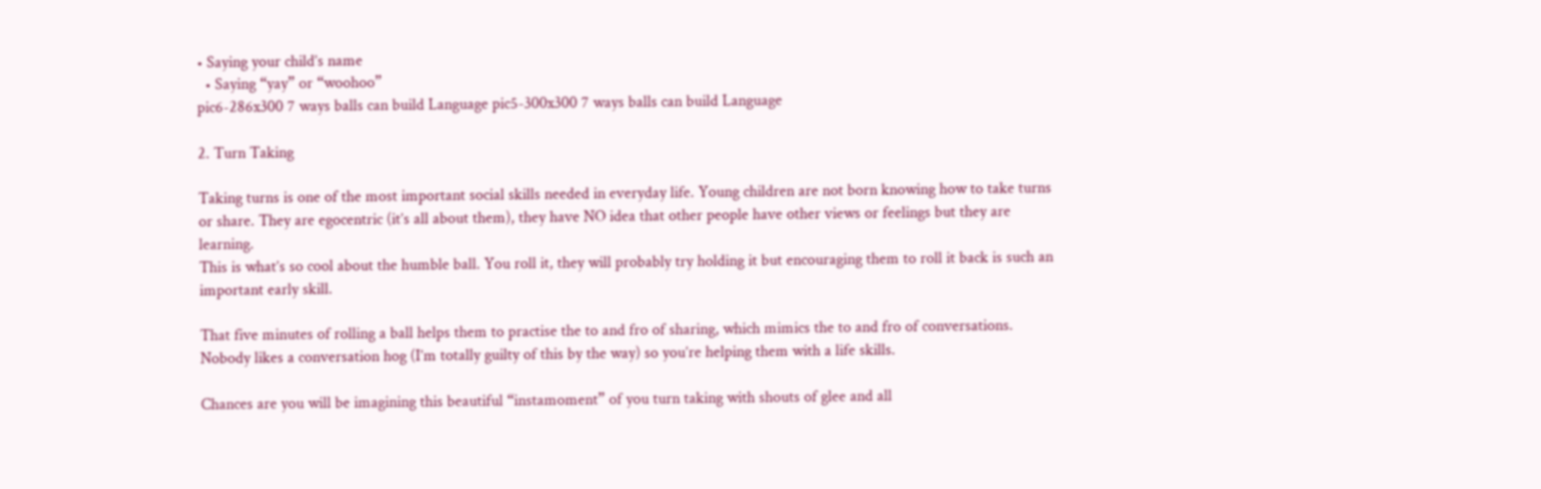• Saying your child’s name
  • Saying “yay” or “woohoo”
pic6-286x300 7 ways balls can build Language pic5-300x300 7 ways balls can build Language

2. Turn Taking

Taking turns is one of the most important social skills needed in everyday life. Young children are not born knowing how to take turns or share. They are egocentric (it’s all about them), they have NO idea that other people have other views or feelings but they are learning.
This is what’s so cool about the humble ball. You roll it, they will probably try holding it but encouraging them to roll it back is such an important early skill.

That five minutes of rolling a ball helps them to practise the to and fro of sharing, which mimics the to and fro of conversations. Nobody likes a conversation hog (I’m totally guilty of this by the way) so you’re helping them with a life skills.

Chances are you will be imagining this beautiful “instamoment” of you turn taking with shouts of glee and all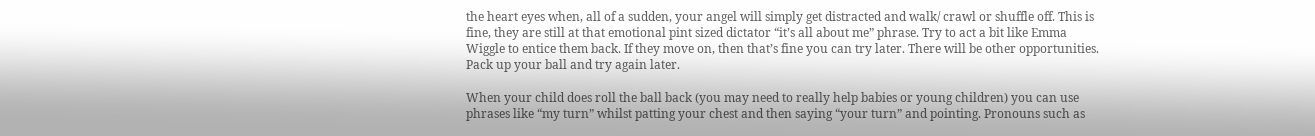the heart eyes when, all of a sudden, your angel will simply get distracted and walk/ crawl or shuffle off. This is fine, they are still at that emotional pint sized dictator “it’s all about me” phrase. Try to act a bit like Emma Wiggle to entice them back. If they move on, then that’s fine you can try later. There will be other opportunities. Pack up your ball and try again later.

When your child does roll the ball back (you may need to really help babies or young children) you can use phrases like “my turn” whilst patting your chest and then saying “your turn” and pointing. Pronouns such as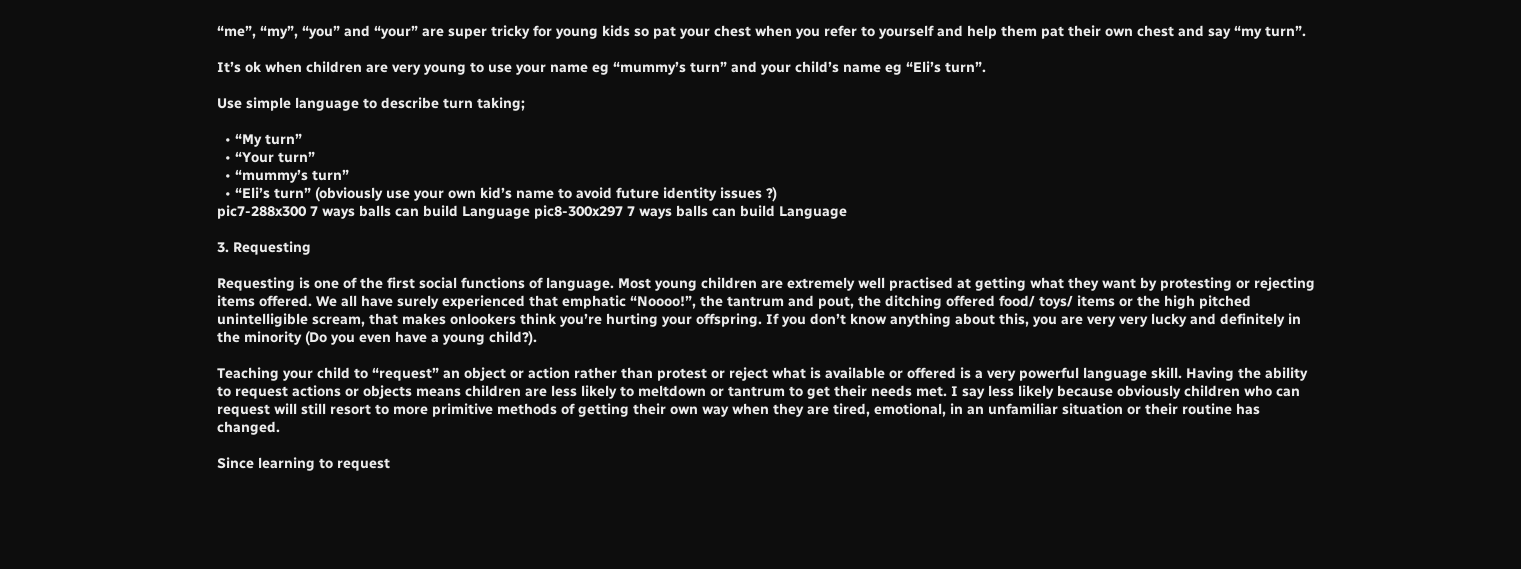“me”, “my”, “you” and “your” are super tricky for young kids so pat your chest when you refer to yourself and help them pat their own chest and say “my turn”.

It’s ok when children are very young to use your name eg “mummy’s turn” and your child’s name eg “Eli’s turn”.

Use simple language to describe turn taking;

  • “My turn”
  • “Your turn”
  • “mummy’s turn”
  • “Eli’s turn” (obviously use your own kid’s name to avoid future identity issues ?)
pic7-288x300 7 ways balls can build Language pic8-300x297 7 ways balls can build Language

3. Requesting

Requesting is one of the first social functions of language. Most young children are extremely well practised at getting what they want by protesting or rejecting items offered. We all have surely experienced that emphatic “Noooo!”, the tantrum and pout, the ditching offered food/ toys/ items or the high pitched unintelligible scream, that makes onlookers think you’re hurting your offspring. If you don’t know anything about this, you are very very lucky and definitely in the minority (Do you even have a young child?).

Teaching your child to “request” an object or action rather than protest or reject what is available or offered is a very powerful language skill. Having the ability to request actions or objects means children are less likely to meltdown or tantrum to get their needs met. I say less likely because obviously children who can request will still resort to more primitive methods of getting their own way when they are tired, emotional, in an unfamiliar situation or their routine has changed.

Since learning to request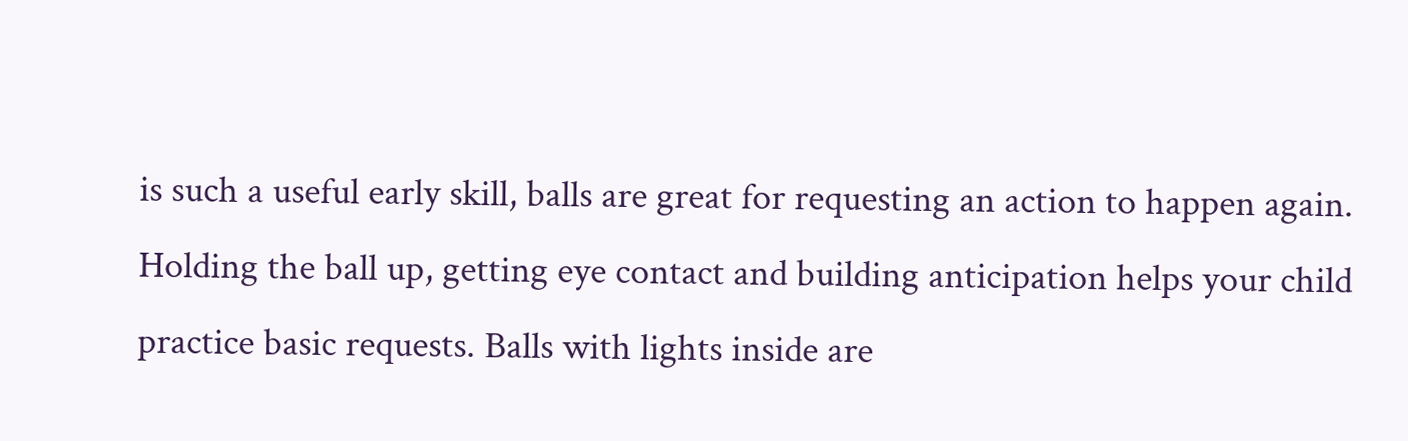is such a useful early skill, balls are great for requesting an action to happen again. Holding the ball up, getting eye contact and building anticipation helps your child practice basic requests. Balls with lights inside are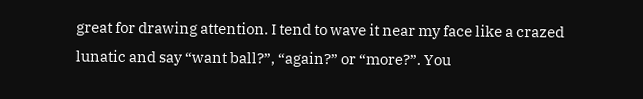great for drawing attention. I tend to wave it near my face like a crazed lunatic and say “want ball?”, “again?” or “more?”. You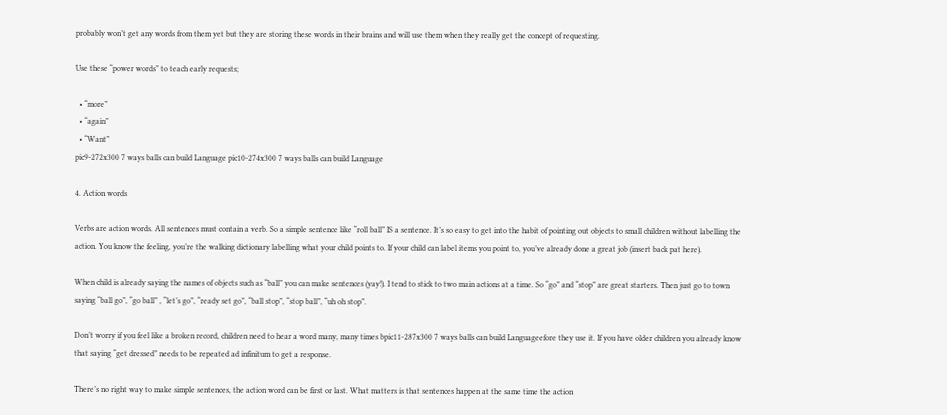probably won’t get any words from them yet but they are storing these words in their brains and will use them when they really get the concept of requesting.

Use these “power words” to teach early requests;

  • “more”
  • “again”
  • “Want”
pic9-272x300 7 ways balls can build Language pic10-274x300 7 ways balls can build Language

4. Action words

Verbs are action words. All sentences must contain a verb. So a simple sentence like “roll ball” IS a sentence. It’s so easy to get into the habit of pointing out objects to small children without labelling the action. You know the feeling, you’re the walking dictionary labelling what your child points to. If your child can label items you point to, you’ve already done a great job (insert back pat here).

When child is already saying the names of objects such as “ball” you can make sentences (yay!). I tend to stick to two main actions at a time. So “go” and “stop” are great starters. Then just go to town saying “ball go”, “go ball” , “let’s go”, “ready set go”, “ball stop”, “stop ball”, “uh oh stop”.

Don’t worry if you feel like a broken record, children need to hear a word many, many times bpic11-287x300 7 ways balls can build Languageefore they use it. If you have older children you already know that saying “get dressed” needs to be repeated ad infinitum to get a response.

There’s no right way to make simple sentences, the action word can be first or last. What matters is that sentences happen at the same time the action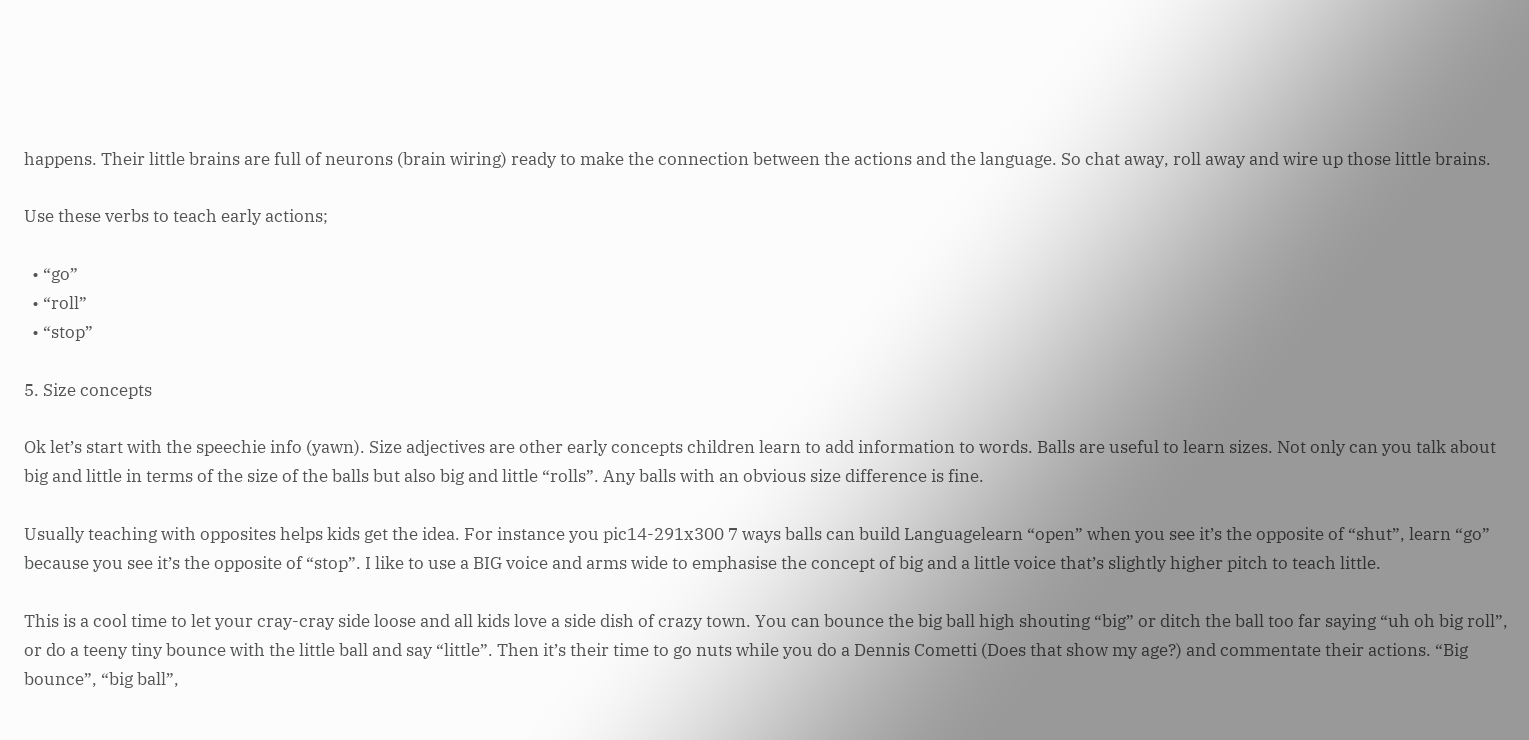happens. Their little brains are full of neurons (brain wiring) ready to make the connection between the actions and the language. So chat away, roll away and wire up those little brains.

Use these verbs to teach early actions;

  • “go”
  • “roll”
  • “stop”

5. Size concepts

Ok let’s start with the speechie info (yawn). Size adjectives are other early concepts children learn to add information to words. Balls are useful to learn sizes. Not only can you talk about big and little in terms of the size of the balls but also big and little “rolls”. Any balls with an obvious size difference is fine.

Usually teaching with opposites helps kids get the idea. For instance you pic14-291x300 7 ways balls can build Languagelearn “open” when you see it’s the opposite of “shut”, learn “go” because you see it’s the opposite of “stop”. I like to use a BIG voice and arms wide to emphasise the concept of big and a little voice that’s slightly higher pitch to teach little.

This is a cool time to let your cray-cray side loose and all kids love a side dish of crazy town. You can bounce the big ball high shouting “big” or ditch the ball too far saying “uh oh big roll”, or do a teeny tiny bounce with the little ball and say “little”. Then it’s their time to go nuts while you do a Dennis Cometti (Does that show my age?) and commentate their actions. “Big bounce”, “big ball”,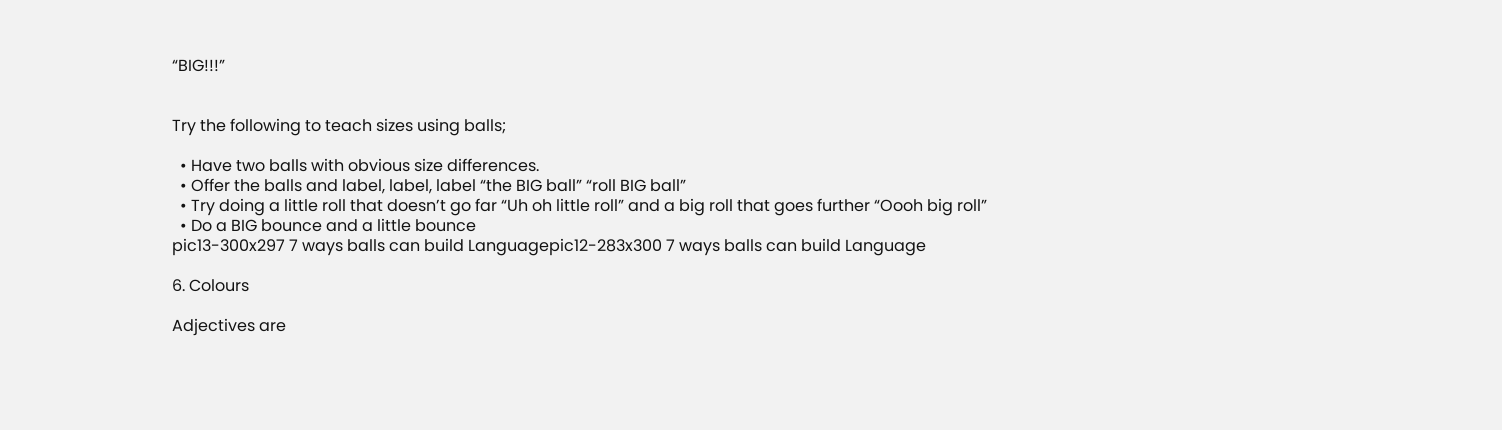“BIG!!!”


Try the following to teach sizes using balls;

  • Have two balls with obvious size differences.
  • Offer the balls and label, label, label “the BIG ball” “roll BIG ball”
  • Try doing a little roll that doesn’t go far “Uh oh little roll” and a big roll that goes further “Oooh big roll”
  • Do a BIG bounce and a little bounce
pic13-300x297 7 ways balls can build Languagepic12-283x300 7 ways balls can build Language

6. Colours

Adjectives are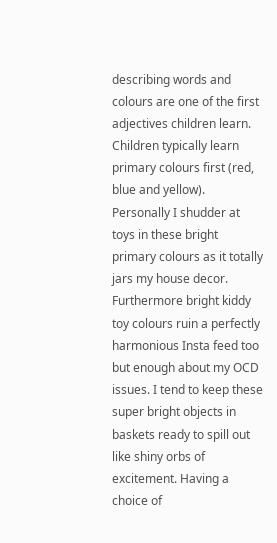describing words and colours are one of the first adjectives children learn. Children typically learn primary colours first (red, blue and yellow). Personally I shudder at toys in these bright primary colours as it totally jars my house decor. Furthermore bright kiddy toy colours ruin a perfectly harmonious Insta feed too but enough about my OCD issues. I tend to keep these super bright objects in baskets ready to spill out like shiny orbs of excitement. Having a choice of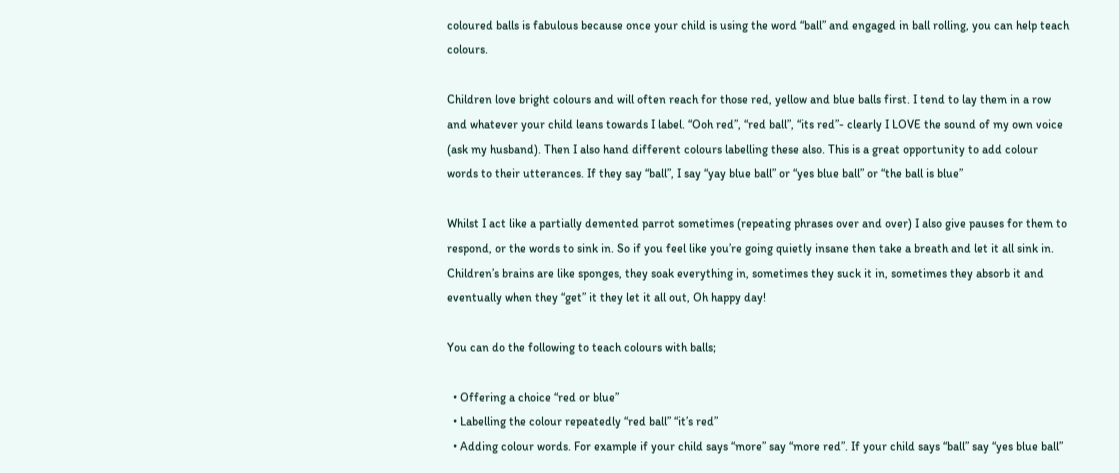coloured balls is fabulous because once your child is using the word “ball” and engaged in ball rolling, you can help teach colours.

Children love bright colours and will often reach for those red, yellow and blue balls first. I tend to lay them in a row and whatever your child leans towards I label. “Ooh red”, “red ball”, “its red”- clearly I LOVE the sound of my own voice (ask my husband). Then I also hand different colours labelling these also. This is a great opportunity to add colour words to their utterances. If they say “ball”, I say “yay blue ball” or “yes blue ball” or “the ball is blue”

Whilst I act like a partially demented parrot sometimes (repeating phrases over and over) I also give pauses for them to respond, or the words to sink in. So if you feel like you’re going quietly insane then take a breath and let it all sink in. Children’s brains are like sponges, they soak everything in, sometimes they suck it in, sometimes they absorb it and eventually when they “get” it they let it all out, Oh happy day!

You can do the following to teach colours with balls;

  • Offering a choice “red or blue”
  • Labelling the colour repeatedly “red ball” “it’s red”
  • Adding colour words. For example if your child says “more” say “more red”. If your child says “ball” say “yes blue ball”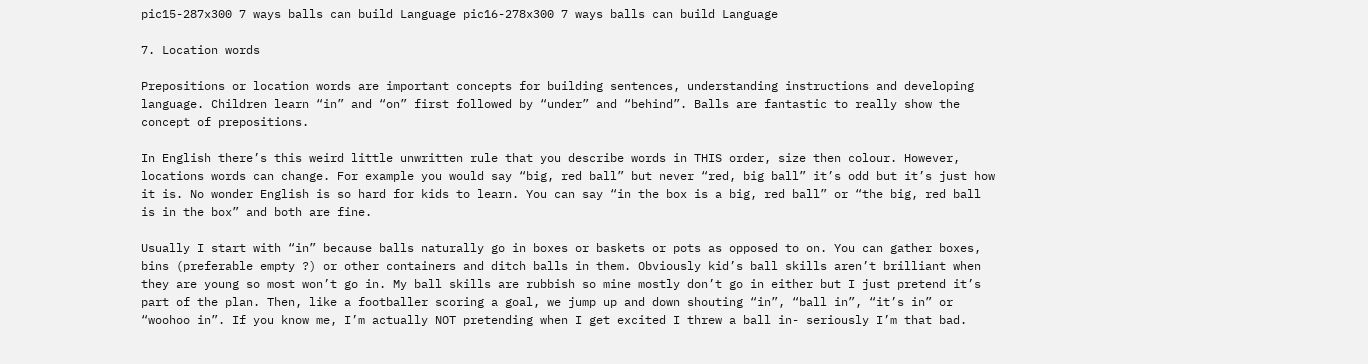pic15-287x300 7 ways balls can build Language pic16-278x300 7 ways balls can build Language

7. Location words

Prepositions or location words are important concepts for building sentences, understanding instructions and developing language. Children learn “in” and “on” first followed by “under” and “behind”. Balls are fantastic to really show the concept of prepositions.

In English there’s this weird little unwritten rule that you describe words in THIS order, size then colour. However, locations words can change. For example you would say “big, red ball” but never “red, big ball” it’s odd but it’s just how it is. No wonder English is so hard for kids to learn. You can say “in the box is a big, red ball” or “the big, red ball is in the box” and both are fine.

Usually I start with “in” because balls naturally go in boxes or baskets or pots as opposed to on. You can gather boxes, bins (preferable empty ?) or other containers and ditch balls in them. Obviously kid’s ball skills aren’t brilliant when they are young so most won’t go in. My ball skills are rubbish so mine mostly don’t go in either but I just pretend it’s part of the plan. Then, like a footballer scoring a goal, we jump up and down shouting “in”, “ball in”, “it’s in” or “woohoo in”. If you know me, I’m actually NOT pretending when I get excited I threw a ball in- seriously I’m that bad.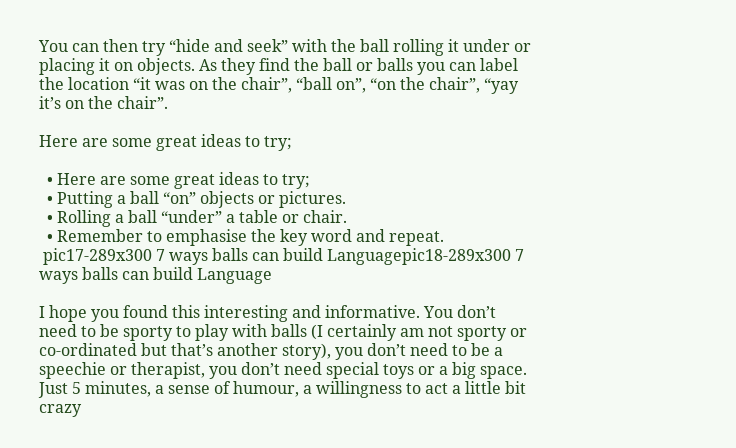You can then try “hide and seek” with the ball rolling it under or placing it on objects. As they find the ball or balls you can label the location “it was on the chair”, “ball on”, “on the chair”, “yay it’s on the chair”.

Here are some great ideas to try;

  • Here are some great ideas to try;
  • Putting a ball “on” objects or pictures.
  • Rolling a ball “under” a table or chair.
  • Remember to emphasise the key word and repeat.
 pic17-289x300 7 ways balls can build Languagepic18-289x300 7 ways balls can build Language

I hope you found this interesting and informative. You don’t need to be sporty to play with balls (I certainly am not sporty or co-ordinated but that’s another story), you don’t need to be a speechie or therapist, you don’t need special toys or a big space. Just 5 minutes, a sense of humour, a willingness to act a little bit crazy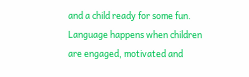and a child ready for some fun. Language happens when children are engaged, motivated and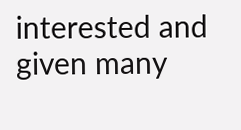interested and given many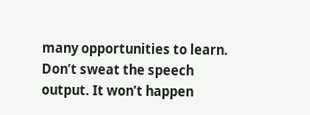many opportunities to learn. Don’t sweat the speech output. It won’t happen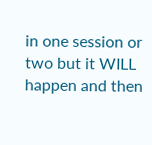in one session or two but it WILL happen and then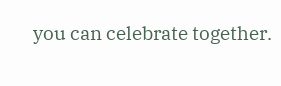you can celebrate together.